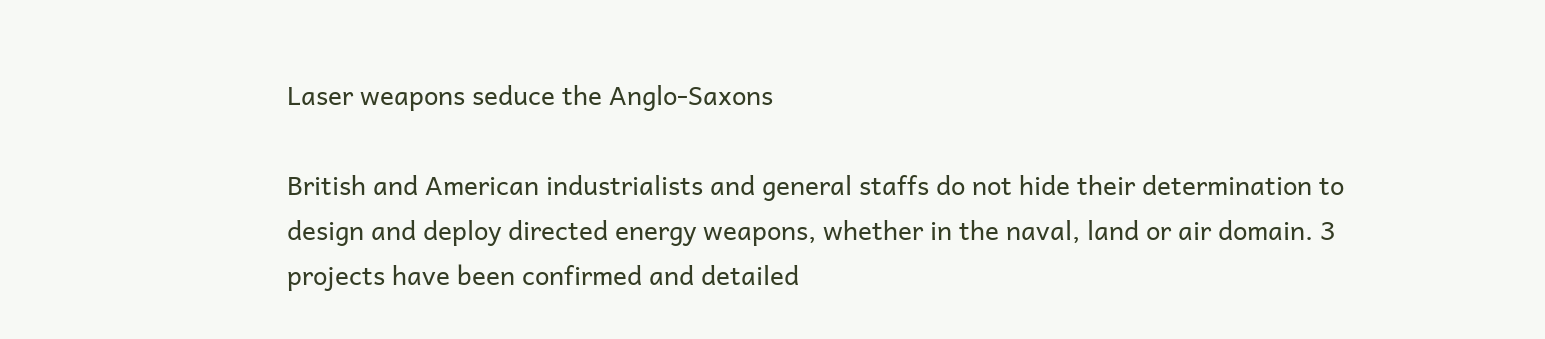Laser weapons seduce the Anglo-Saxons

British and American industrialists and general staffs do not hide their determination to design and deploy directed energy weapons, whether in the naval, land or air domain. 3 projects have been confirmed and detailed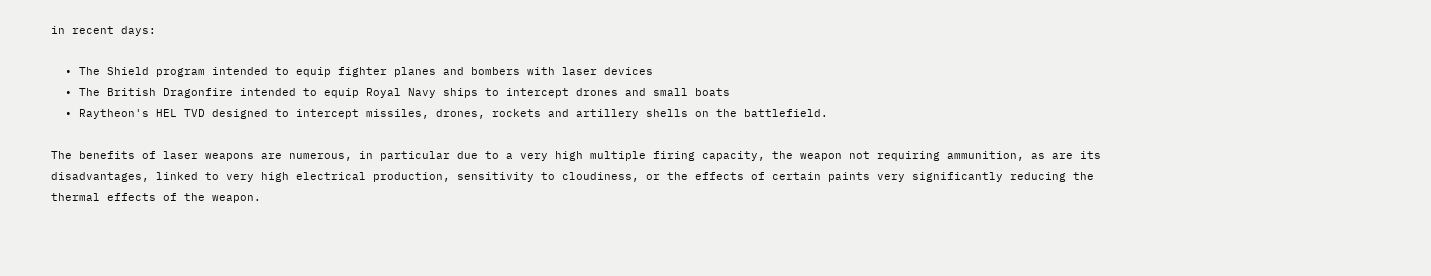in recent days:

  • The Shield program intended to equip fighter planes and bombers with laser devices
  • The British Dragonfire intended to equip Royal Navy ships to intercept drones and small boats
  • Raytheon's HEL TVD designed to intercept missiles, drones, rockets and artillery shells on the battlefield.

The benefits of laser weapons are numerous, in particular due to a very high multiple firing capacity, the weapon not requiring ammunition, as are its disadvantages, linked to very high electrical production, sensitivity to cloudiness, or the effects of certain paints very significantly reducing the thermal effects of the weapon.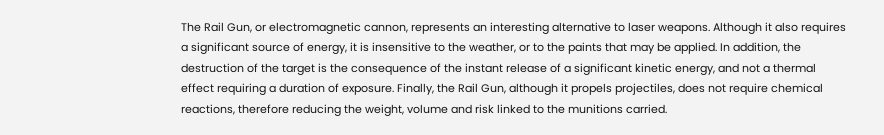The Rail Gun, or electromagnetic cannon, represents an interesting alternative to laser weapons. Although it also requires a significant source of energy, it is insensitive to the weather, or to the paints that may be applied. In addition, the destruction of the target is the consequence of the instant release of a significant kinetic energy, and not a thermal effect requiring a duration of exposure. Finally, the Rail Gun, although it propels projectiles, does not require chemical reactions, therefore reducing the weight, volume and risk linked to the munitions carried.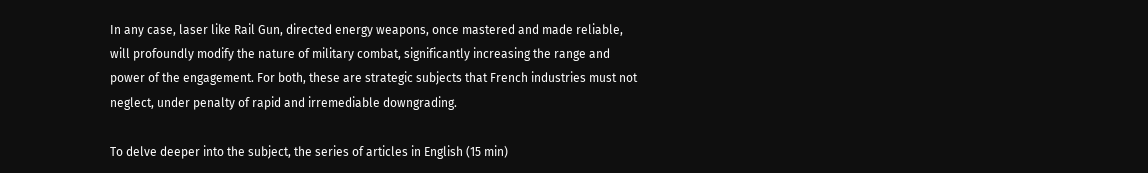In any case, laser like Rail Gun, directed energy weapons, once mastered and made reliable, will profoundly modify the nature of military combat, significantly increasing the range and power of the engagement. For both, these are strategic subjects that French industries must not neglect, under penalty of rapid and irremediable downgrading.

To delve deeper into the subject, the series of articles in English (15 min)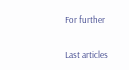For further


Last articles